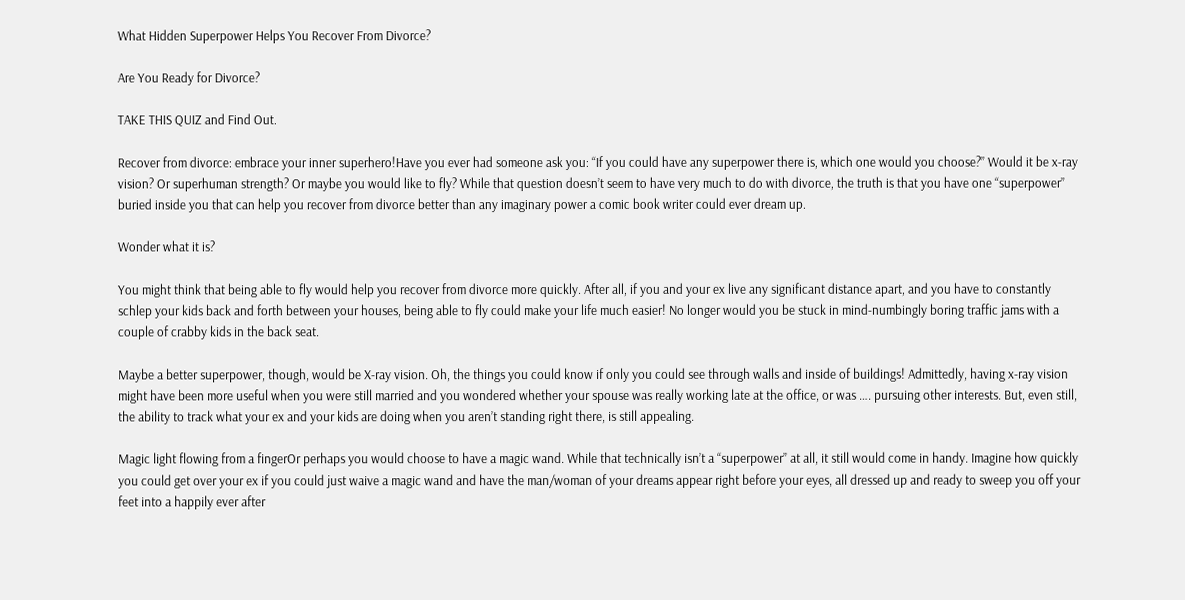What Hidden Superpower Helps You Recover From Divorce?

Are You Ready for Divorce?

TAKE THIS QUIZ and Find Out.

Recover from divorce: embrace your inner superhero!Have you ever had someone ask you: “If you could have any superpower there is, which one would you choose?” Would it be x-ray vision? Or superhuman strength? Or maybe you would like to fly? While that question doesn’t seem to have very much to do with divorce, the truth is that you have one “superpower” buried inside you that can help you recover from divorce better than any imaginary power a comic book writer could ever dream up.

Wonder what it is?

You might think that being able to fly would help you recover from divorce more quickly. After all, if you and your ex live any significant distance apart, and you have to constantly schlep your kids back and forth between your houses, being able to fly could make your life much easier! No longer would you be stuck in mind-numbingly boring traffic jams with a couple of crabby kids in the back seat.

Maybe a better superpower, though, would be X-ray vision. Oh, the things you could know if only you could see through walls and inside of buildings! Admittedly, having x-ray vision might have been more useful when you were still married and you wondered whether your spouse was really working late at the office, or was …. pursuing other interests. But, even still, the ability to track what your ex and your kids are doing when you aren’t standing right there, is still appealing.

Magic light flowing from a fingerOr perhaps you would choose to have a magic wand. While that technically isn’t a “superpower” at all, it still would come in handy. Imagine how quickly you could get over your ex if you could just waive a magic wand and have the man/woman of your dreams appear right before your eyes, all dressed up and ready to sweep you off your feet into a happily ever after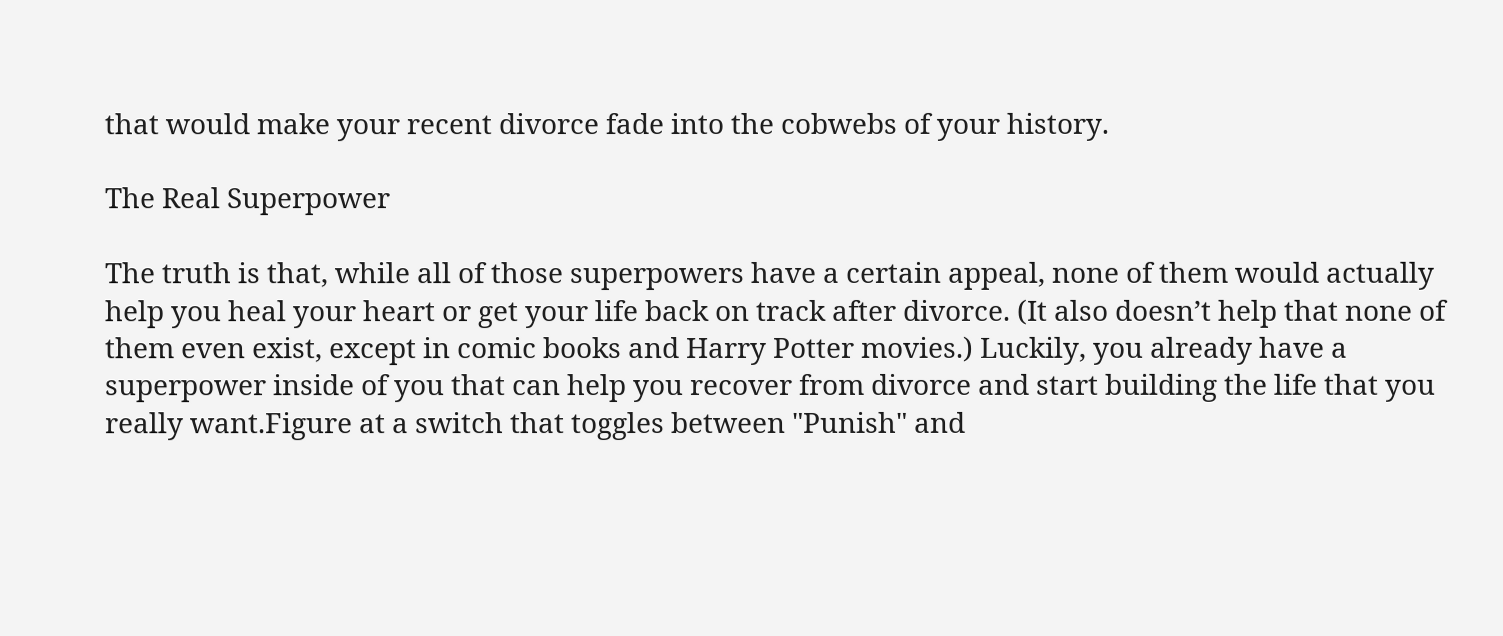that would make your recent divorce fade into the cobwebs of your history.

The Real Superpower

The truth is that, while all of those superpowers have a certain appeal, none of them would actually help you heal your heart or get your life back on track after divorce. (It also doesn’t help that none of them even exist, except in comic books and Harry Potter movies.) Luckily, you already have a superpower inside of you that can help you recover from divorce and start building the life that you really want.Figure at a switch that toggles between "Punish" and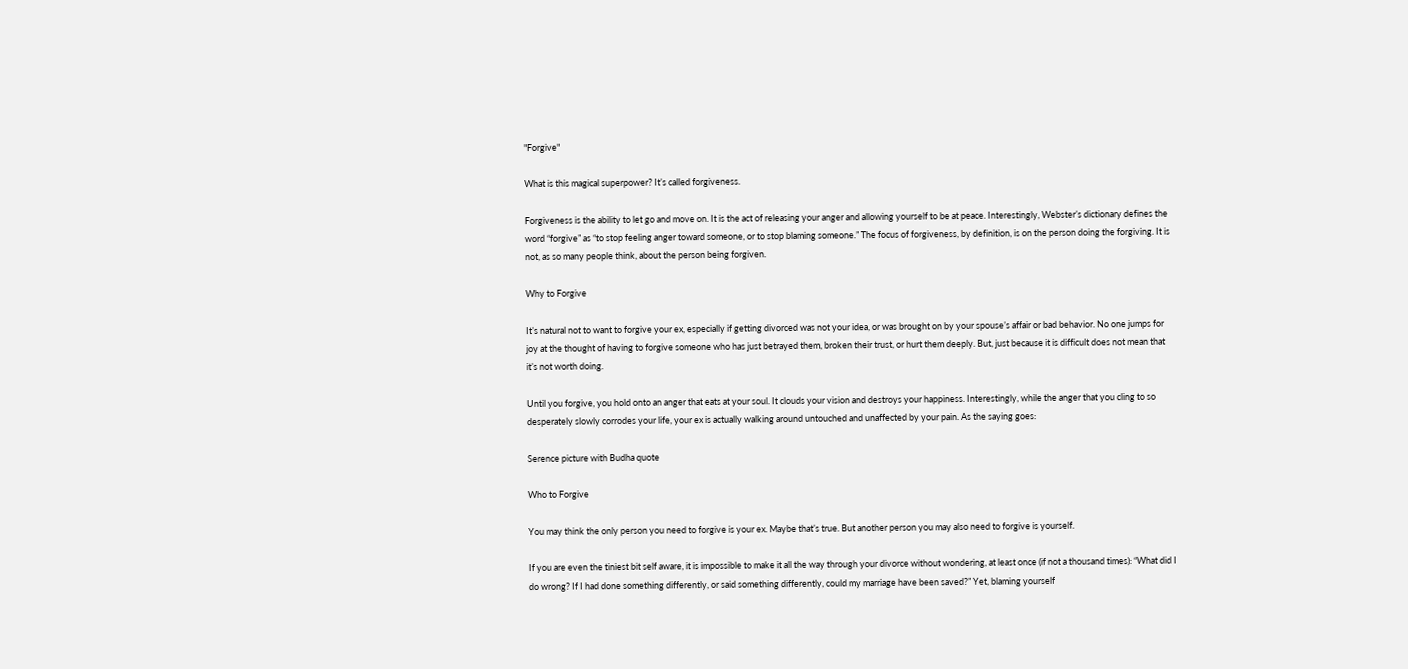"Forgive"

What is this magical superpower? It’s called forgiveness.

Forgiveness is the ability to let go and move on. It is the act of releasing your anger and allowing yourself to be at peace. Interestingly, Webster’s dictionary defines the word “forgive” as “to stop feeling anger toward someone, or to stop blaming someone.” The focus of forgiveness, by definition, is on the person doing the forgiving. It is not, as so many people think, about the person being forgiven.

Why to Forgive

It’s natural not to want to forgive your ex, especially if getting divorced was not your idea, or was brought on by your spouse’s affair or bad behavior. No one jumps for joy at the thought of having to forgive someone who has just betrayed them, broken their trust, or hurt them deeply. But, just because it is difficult does not mean that it’s not worth doing.

Until you forgive, you hold onto an anger that eats at your soul. It clouds your vision and destroys your happiness. Interestingly, while the anger that you cling to so desperately slowly corrodes your life, your ex is actually walking around untouched and unaffected by your pain. As the saying goes:

Serence picture with Budha quote

Who to Forgive

You may think the only person you need to forgive is your ex. Maybe that’s true. But another person you may also need to forgive is yourself.

If you are even the tiniest bit self aware, it is impossible to make it all the way through your divorce without wondering, at least once (if not a thousand times): “What did I do wrong? If I had done something differently, or said something differently, could my marriage have been saved?” Yet, blaming yourself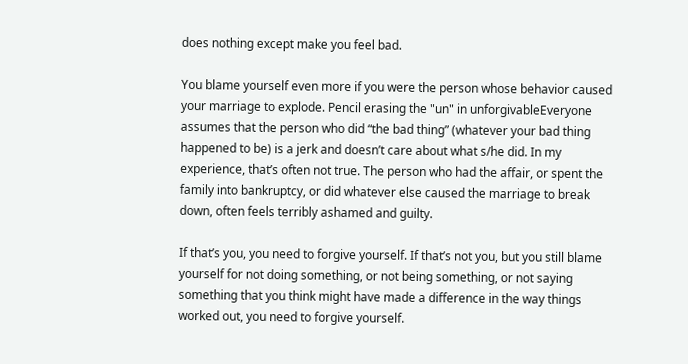does nothing except make you feel bad.

You blame yourself even more if you were the person whose behavior caused your marriage to explode. Pencil erasing the "un" in unforgivableEveryone assumes that the person who did “the bad thing” (whatever your bad thing happened to be) is a jerk and doesn’t care about what s/he did. In my experience, that’s often not true. The person who had the affair, or spent the family into bankruptcy, or did whatever else caused the marriage to break down, often feels terribly ashamed and guilty.

If that’s you, you need to forgive yourself. If that’s not you, but you still blame yourself for not doing something, or not being something, or not saying something that you think might have made a difference in the way things worked out, you need to forgive yourself.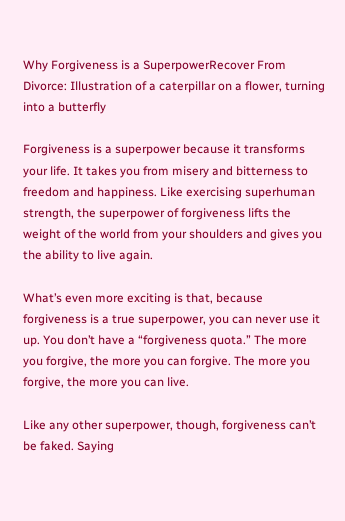Why Forgiveness is a SuperpowerRecover From Divorce: Illustration of a caterpillar on a flower, turning into a butterfly

Forgiveness is a superpower because it transforms your life. It takes you from misery and bitterness to freedom and happiness. Like exercising superhuman strength, the superpower of forgiveness lifts the weight of the world from your shoulders and gives you the ability to live again.

What’s even more exciting is that, because forgiveness is a true superpower, you can never use it up. You don’t have a “forgiveness quota.” The more you forgive, the more you can forgive. The more you forgive, the more you can live.

Like any other superpower, though, forgiveness can’t be faked. Saying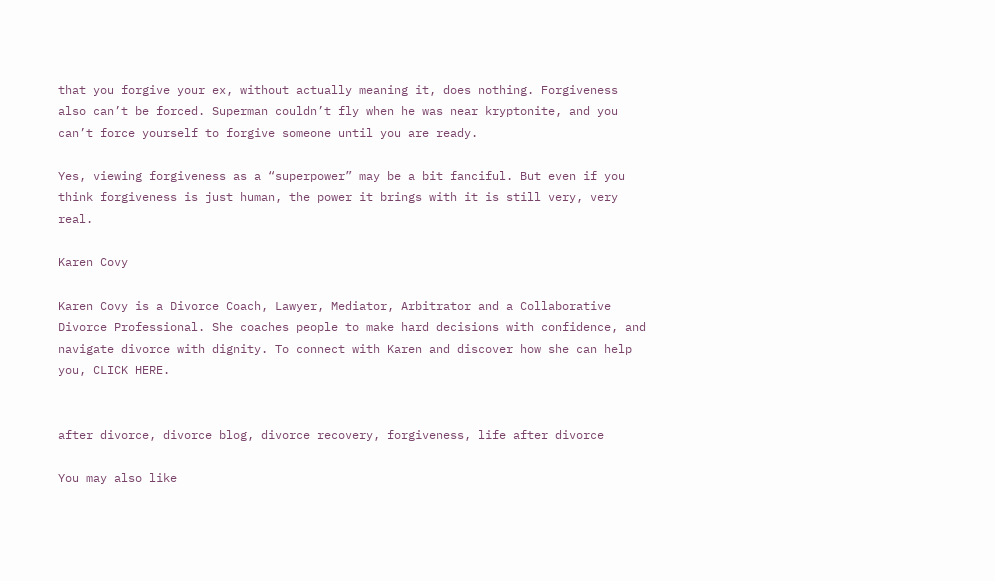that you forgive your ex, without actually meaning it, does nothing. Forgiveness also can’t be forced. Superman couldn’t fly when he was near kryptonite, and you can’t force yourself to forgive someone until you are ready.

Yes, viewing forgiveness as a “superpower” may be a bit fanciful. But even if you think forgiveness is just human, the power it brings with it is still very, very real.

Karen Covy

Karen Covy is a Divorce Coach, Lawyer, Mediator, Arbitrator and a Collaborative Divorce Professional. She coaches people to make hard decisions with confidence, and navigate divorce with dignity. To connect with Karen and discover how she can help you, CLICK HERE.


after divorce, divorce blog, divorce recovery, forgiveness, life after divorce

You may also like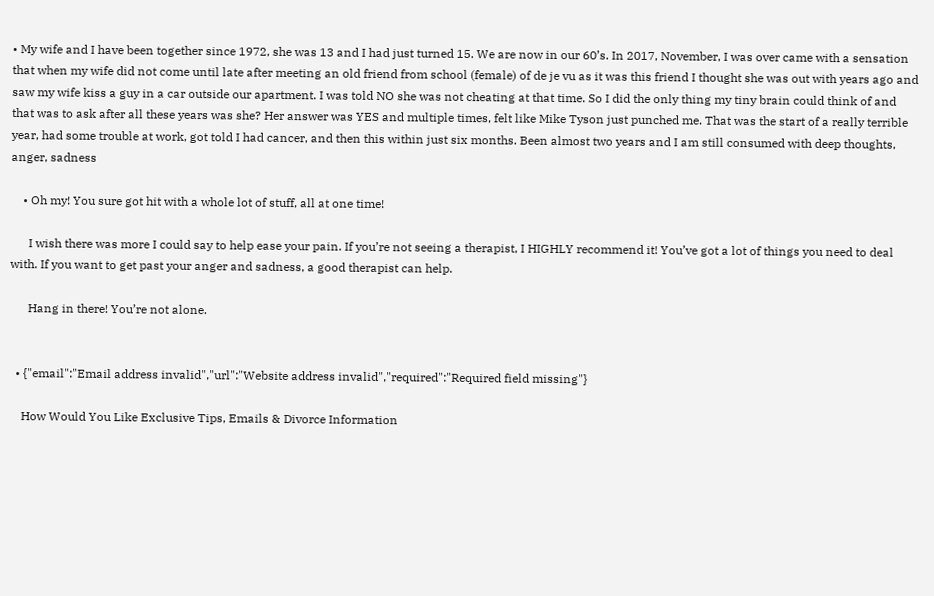• My wife and I have been together since 1972, she was 13 and I had just turned 15. We are now in our 60’s. In 2017, November, I was over came with a sensation that when my wife did not come until late after meeting an old friend from school (female) of de je vu as it was this friend I thought she was out with years ago and saw my wife kiss a guy in a car outside our apartment. I was told NO she was not cheating at that time. So I did the only thing my tiny brain could think of and that was to ask after all these years was she? Her answer was YES and multiple times, felt like Mike Tyson just punched me. That was the start of a really terrible year, had some trouble at work, got told I had cancer, and then this within just six months. Been almost two years and I am still consumed with deep thoughts, anger, sadness

    • Oh my! You sure got hit with a whole lot of stuff, all at one time!

      I wish there was more I could say to help ease your pain. If you’re not seeing a therapist, I HIGHLY recommend it! You’ve got a lot of things you need to deal with. If you want to get past your anger and sadness, a good therapist can help.

      Hang in there! You’re not alone.


  • {"email":"Email address invalid","url":"Website address invalid","required":"Required field missing"}

    How Would You Like Exclusive Tips, Emails & Divorce Information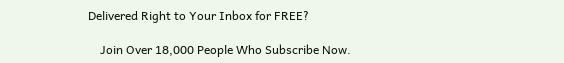Delivered Right to Your Inbox for FREE?

    Join Over 18,000 People Who Subscribe Now.